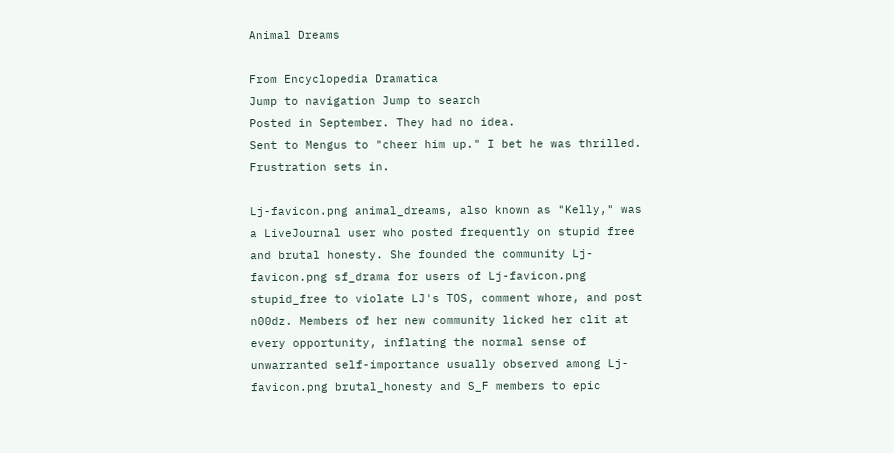Animal Dreams

From Encyclopedia Dramatica
Jump to navigation Jump to search
Posted in September. They had no idea.
Sent to Mengus to "cheer him up." I bet he was thrilled.
Frustration sets in.

Lj-favicon.png animal_dreams, also known as "Kelly," was a LiveJournal user who posted frequently on stupid free and brutal honesty. She founded the community Lj-favicon.png sf_drama for users of Lj-favicon.png stupid_free to violate LJ's TOS, comment whore, and post n00dz. Members of her new community licked her clit at every opportunity, inflating the normal sense of unwarranted self-importance usually observed among Lj-favicon.png brutal_honesty and S_F members to epic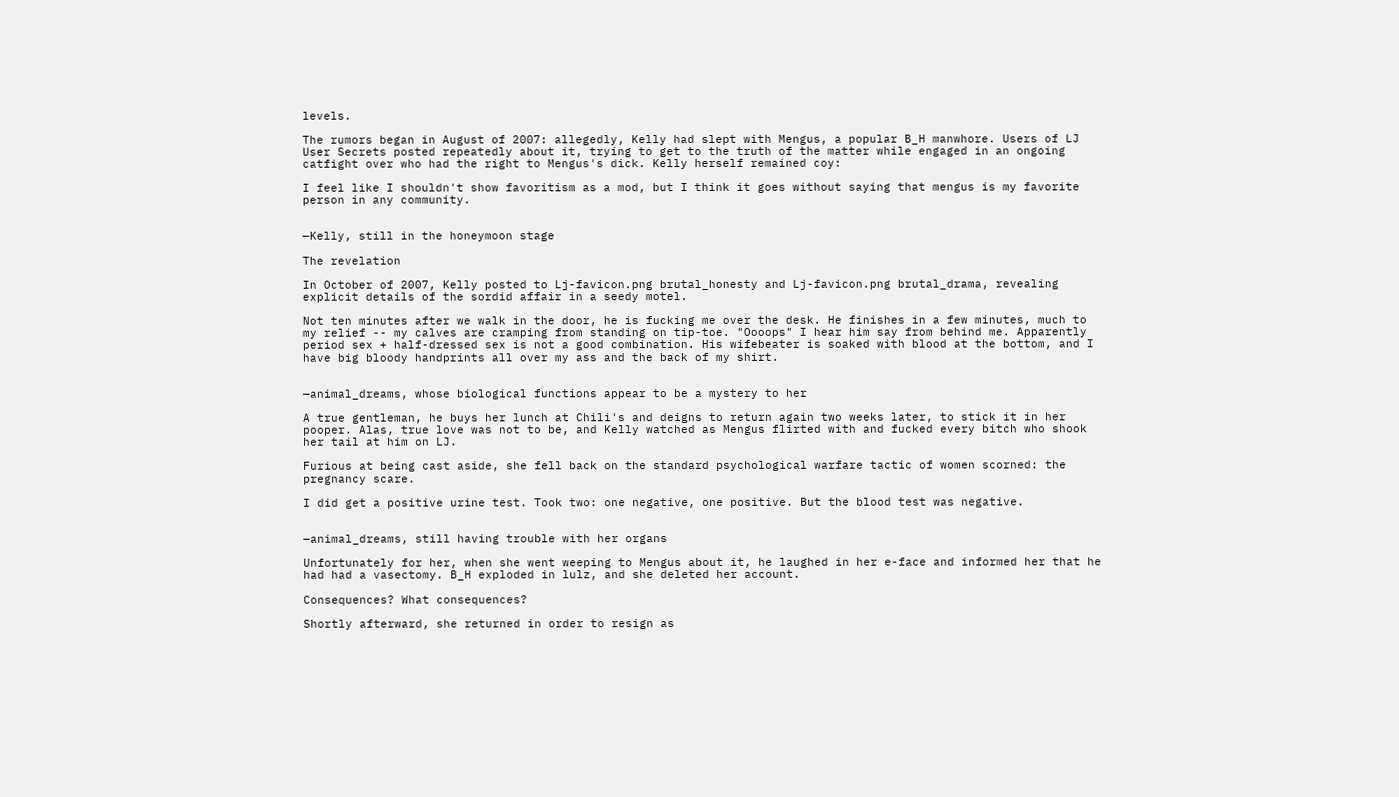levels.

The rumors began in August of 2007: allegedly, Kelly had slept with Mengus, a popular B_H manwhore. Users of LJ User Secrets posted repeatedly about it, trying to get to the truth of the matter while engaged in an ongoing catfight over who had the right to Mengus's dick. Kelly herself remained coy:

I feel like I shouldn't show favoritism as a mod, but I think it goes without saying that mengus is my favorite person in any community.


—Kelly, still in the honeymoon stage

The revelation

In October of 2007, Kelly posted to Lj-favicon.png brutal_honesty and Lj-favicon.png brutal_drama, revealing explicit details of the sordid affair in a seedy motel.

Not ten minutes after we walk in the door, he is fucking me over the desk. He finishes in a few minutes, much to my relief -- my calves are cramping from standing on tip-toe. "Oooops" I hear him say from behind me. Apparently period sex + half-dressed sex is not a good combination. His wifebeater is soaked with blood at the bottom, and I have big bloody handprints all over my ass and the back of my shirt.


—animal_dreams, whose biological functions appear to be a mystery to her

A true gentleman, he buys her lunch at Chili's and deigns to return again two weeks later, to stick it in her pooper. Alas, true love was not to be, and Kelly watched as Mengus flirted with and fucked every bitch who shook her tail at him on LJ.

Furious at being cast aside, she fell back on the standard psychological warfare tactic of women scorned: the pregnancy scare.

I did get a positive urine test. Took two: one negative, one positive. But the blood test was negative.


—animal_dreams, still having trouble with her organs

Unfortunately for her, when she went weeping to Mengus about it, he laughed in her e-face and informed her that he had had a vasectomy. B_H exploded in lulz, and she deleted her account.

Consequences? What consequences?

Shortly afterward, she returned in order to resign as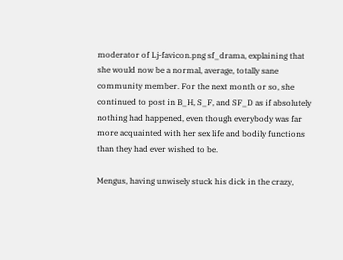moderator of Lj-favicon.png sf_drama, explaining that she would now be a normal, average, totally sane community member. For the next month or so, she continued to post in B_H, S_F, and SF_D as if absolutely nothing had happened, even though everybody was far more acquainted with her sex life and bodily functions than they had ever wished to be.

Mengus, having unwisely stuck his dick in the crazy,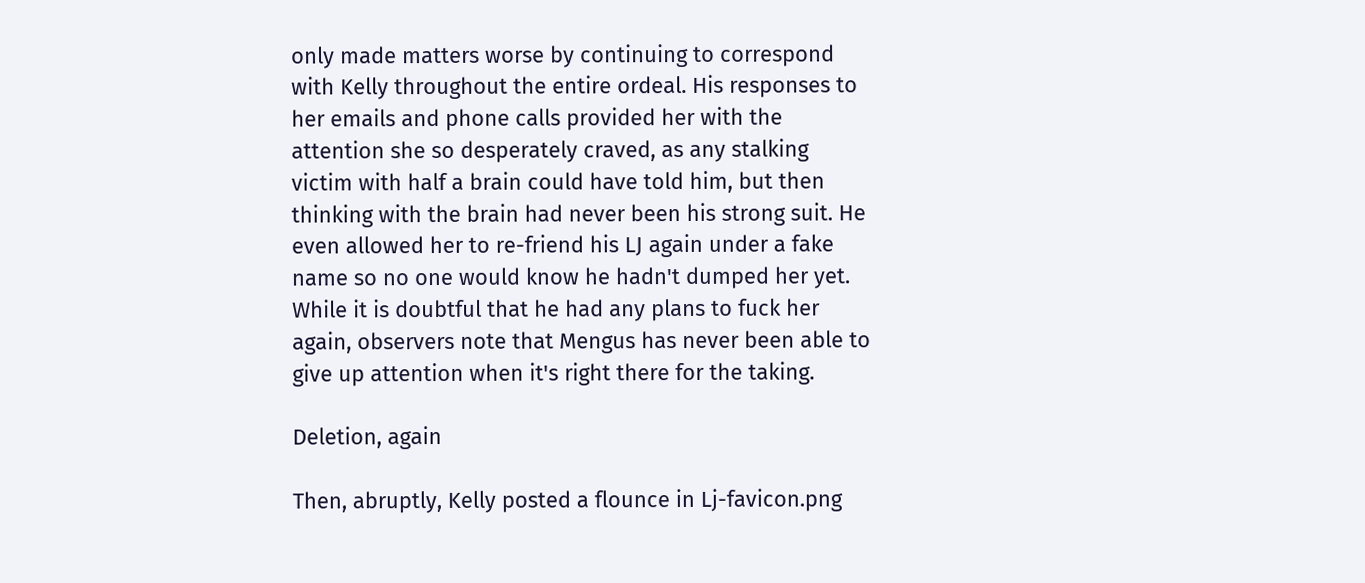only made matters worse by continuing to correspond with Kelly throughout the entire ordeal. His responses to her emails and phone calls provided her with the attention she so desperately craved, as any stalking victim with half a brain could have told him, but then thinking with the brain had never been his strong suit. He even allowed her to re-friend his LJ again under a fake name so no one would know he hadn't dumped her yet. While it is doubtful that he had any plans to fuck her again, observers note that Mengus has never been able to give up attention when it's right there for the taking.

Deletion, again

Then, abruptly, Kelly posted a flounce in Lj-favicon.png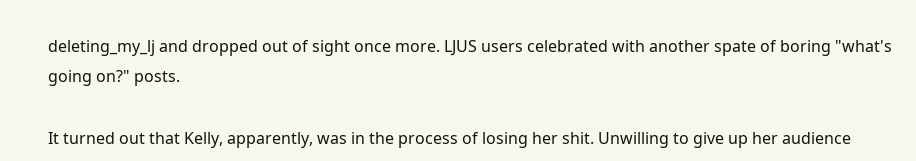deleting_my_lj and dropped out of sight once more. LJUS users celebrated with another spate of boring "what's going on?" posts.

It turned out that Kelly, apparently, was in the process of losing her shit. Unwilling to give up her audience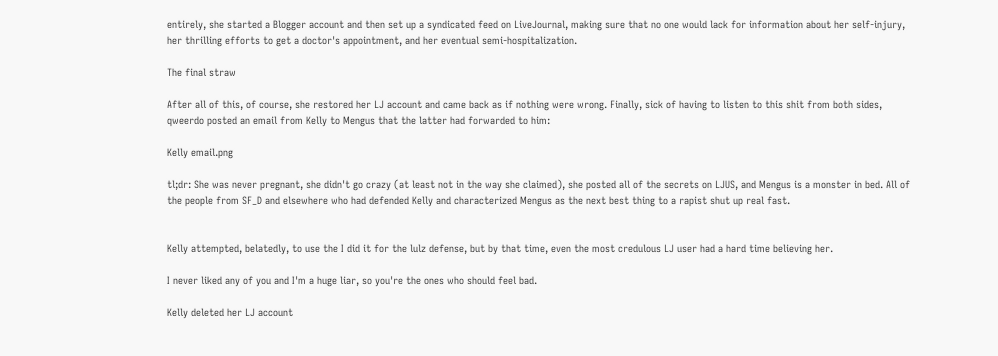entirely, she started a Blogger account and then set up a syndicated feed on LiveJournal, making sure that no one would lack for information about her self-injury, her thrilling efforts to get a doctor's appointment, and her eventual semi-hospitalization.

The final straw

After all of this, of course, she restored her LJ account and came back as if nothing were wrong. Finally, sick of having to listen to this shit from both sides, qweerdo posted an email from Kelly to Mengus that the latter had forwarded to him:

Kelly email.png

tl;dr: She was never pregnant, she didn't go crazy (at least not in the way she claimed), she posted all of the secrets on LJUS, and Mengus is a monster in bed. All of the people from SF_D and elsewhere who had defended Kelly and characterized Mengus as the next best thing to a rapist shut up real fast.


Kelly attempted, belatedly, to use the I did it for the lulz defense, but by that time, even the most credulous LJ user had a hard time believing her.

I never liked any of you and I'm a huge liar, so you're the ones who should feel bad.

Kelly deleted her LJ account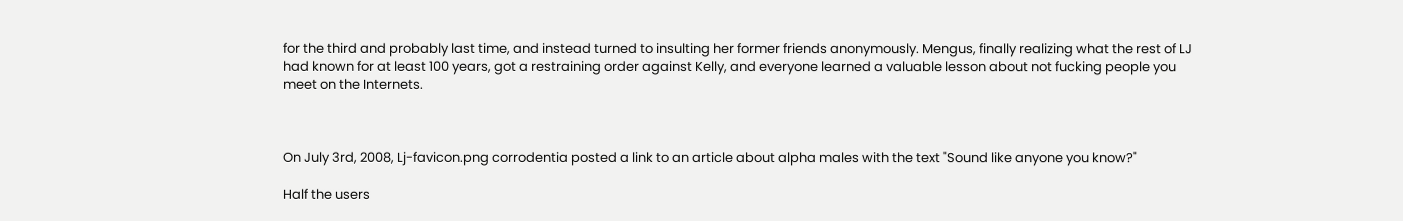for the third and probably last time, and instead turned to insulting her former friends anonymously. Mengus, finally realizing what the rest of LJ had known for at least 100 years, got a restraining order against Kelly, and everyone learned a valuable lesson about not fucking people you meet on the Internets.



On July 3rd, 2008, Lj-favicon.png corrodentia posted a link to an article about alpha males with the text "Sound like anyone you know?"

Half the users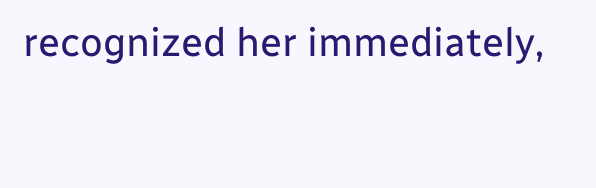recognized her immediately,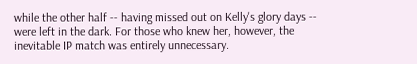while the other half -- having missed out on Kelly's glory days -- were left in the dark. For those who knew her, however, the inevitable IP match was entirely unnecessary.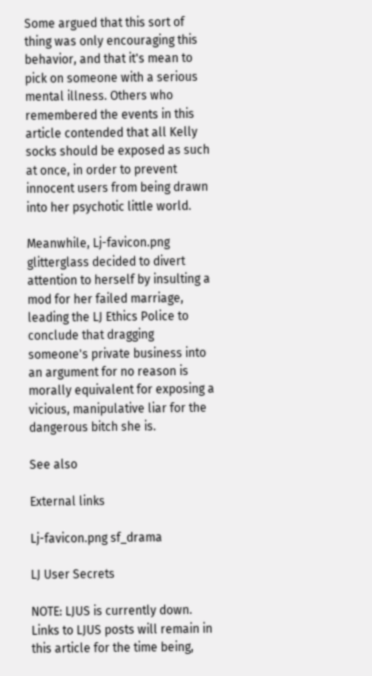Some argued that this sort of thing was only encouraging this behavior, and that it's mean to pick on someone with a serious mental illness. Others who remembered the events in this article contended that all Kelly socks should be exposed as such at once, in order to prevent innocent users from being drawn into her psychotic little world.

Meanwhile, Lj-favicon.png glitterglass decided to divert attention to herself by insulting a mod for her failed marriage, leading the LJ Ethics Police to conclude that dragging someone's private business into an argument for no reason is morally equivalent for exposing a vicious, manipulative liar for the dangerous bitch she is.

See also

External links

Lj-favicon.png sf_drama

LJ User Secrets

NOTE: LJUS is currently down. Links to LJUS posts will remain in this article for the time being,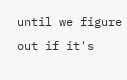until we figure out if it's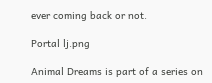ever coming back or not.

Portal lj.png

Animal Dreams is part of a series on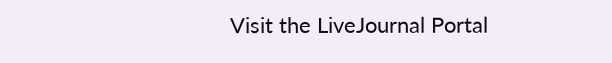Visit the LiveJournal Portal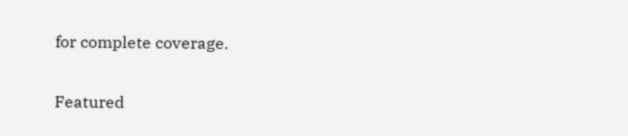for complete coverage.

Featured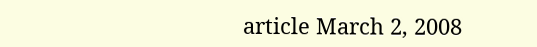article March 2, 2008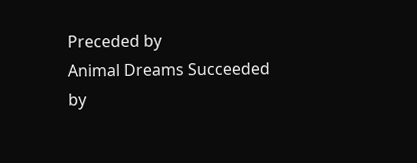Preceded by
Animal Dreams Succeeded by